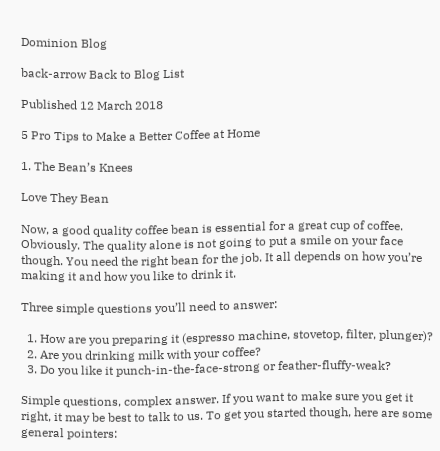Dominion Blog

back-arrow Back to Blog List

Published 12 March 2018

5 Pro Tips to Make a Better Coffee at Home

1. The Bean’s Knees

Love They Bean

Now, a good quality coffee bean is essential for a great cup of coffee. Obviously. The quality alone is not going to put a smile on your face though. You need the right bean for the job. It all depends on how you’re making it and how you like to drink it.

Three simple questions you’ll need to answer:

  1. How are you preparing it (espresso machine, stovetop, filter, plunger)?
  2. Are you drinking milk with your coffee?
  3. Do you like it punch-in-the-face-strong or feather-fluffy-weak?

Simple questions, complex answer. If you want to make sure you get it right, it may be best to talk to us. To get you started though, here are some general pointers: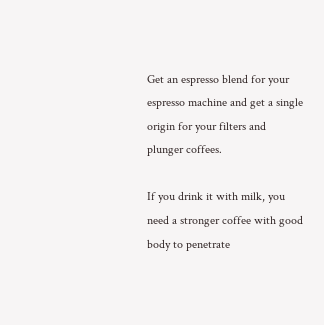Get an espresso blend for your espresso machine and get a single origin for your filters and plunger coffees.

If you drink it with milk, you need a stronger coffee with good body to penetrate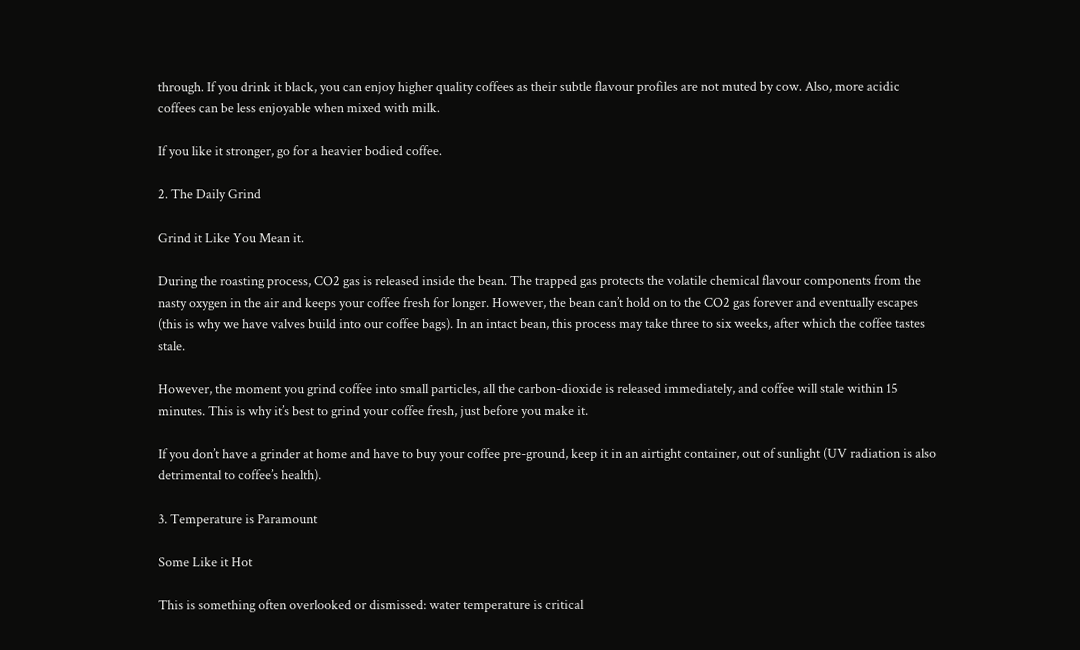through. If you drink it black, you can enjoy higher quality coffees as their subtle flavour profiles are not muted by cow. Also, more acidic coffees can be less enjoyable when mixed with milk.

If you like it stronger, go for a heavier bodied coffee.

2. The Daily Grind

Grind it Like You Mean it.

During the roasting process, CO2 gas is released inside the bean. The trapped gas protects the volatile chemical flavour components from the nasty oxygen in the air and keeps your coffee fresh for longer. However, the bean can’t hold on to the CO2 gas forever and eventually escapes (this is why we have valves build into our coffee bags). In an intact bean, this process may take three to six weeks, after which the coffee tastes stale.

However, the moment you grind coffee into small particles, all the carbon-dioxide is released immediately, and coffee will stale within 15 minutes. This is why it’s best to grind your coffee fresh, just before you make it.

If you don’t have a grinder at home and have to buy your coffee pre-ground, keep it in an airtight container, out of sunlight (UV radiation is also detrimental to coffee’s health).

3. Temperature is Paramount

Some Like it Hot

This is something often overlooked or dismissed: water temperature is critical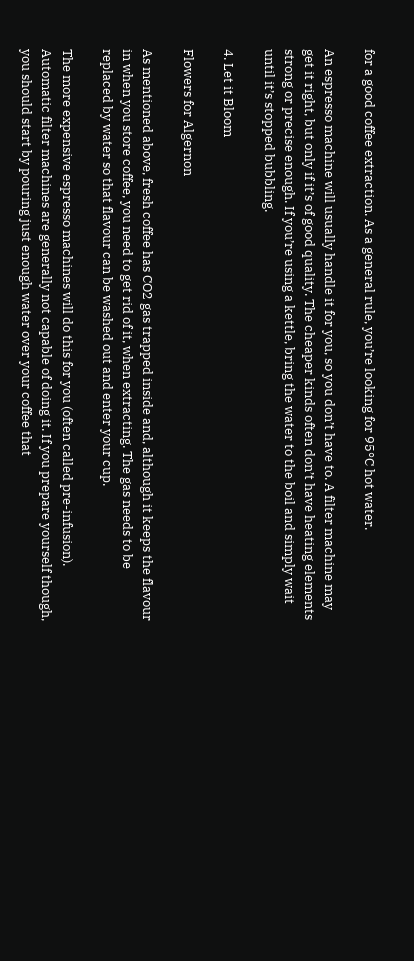for a good coffee extraction. As a general rule, you’re looking for 95°C hot water.

An espresso machine will usually handle it for you, so you don’t have to. A filter machine may get it right, but only if it’s of good quality. The cheaper kinds often don’t have heating elements strong or precise enough. If you’re using a kettle, bring the water to the boil and simply wait until it’s stopped bubbling.

4. Let it Bloom

Flowers for Algernon

As mentioned above, fresh coffee has CO2 gas trapped inside and, although it keeps the flavour in when you store coffee, you need to get rid of it, when extracting. The gas needs to be replaced by water so that flavour can be washed out and enter your cup.

The more expensive espresso machines will do this for you (often called pre-infusion). Automatic filter machines are generally not capable of doing it. If you prepare yourself though, you should start by pouring just enough water over your coffee that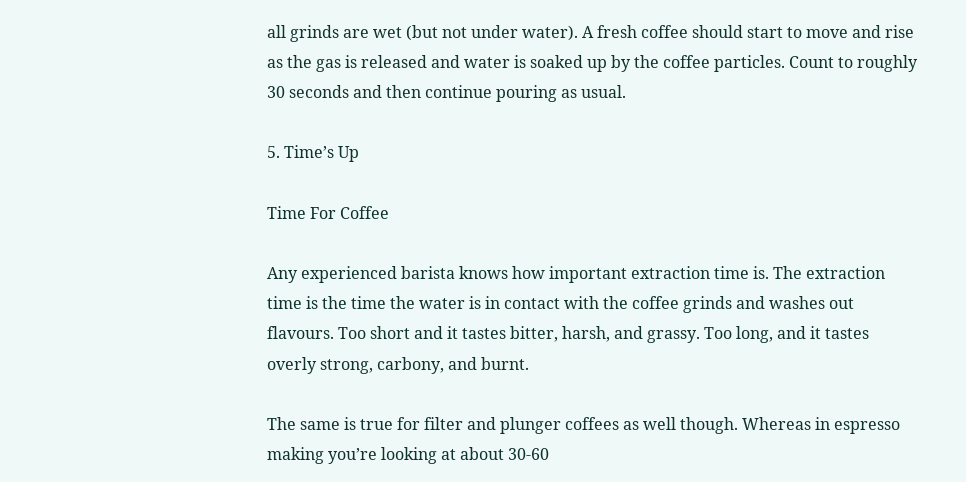all grinds are wet (but not under water). A fresh coffee should start to move and rise as the gas is released and water is soaked up by the coffee particles. Count to roughly 30 seconds and then continue pouring as usual.

5. Time’s Up

Time For Coffee

Any experienced barista knows how important extraction time is. The extraction time is the time the water is in contact with the coffee grinds and washes out flavours. Too short and it tastes bitter, harsh, and grassy. Too long, and it tastes overly strong, carbony, and burnt.

The same is true for filter and plunger coffees as well though. Whereas in espresso making you’re looking at about 30-60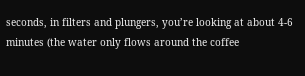seconds, in filters and plungers, you’re looking at about 4-6 minutes (the water only flows around the coffee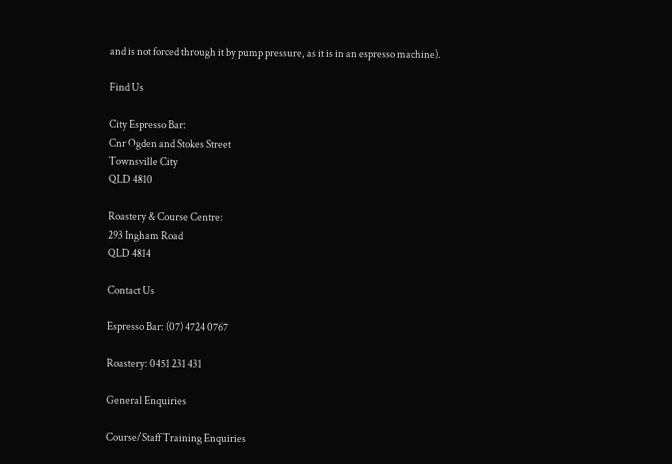and is not forced through it by pump pressure, as it is in an espresso machine).

Find Us

City Espresso Bar:
Cnr Ogden and Stokes Street
Townsville City
QLD 4810

Roastery & Course Centre:
293 Ingham Road
QLD 4814

Contact Us

Espresso Bar: (07) 4724 0767

Roastery: 0451 231 431

General Enquiries

Course/Staff Training Enquiries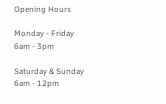Opening Hours

Monday - Friday
6am - 3pm

Saturday & Sunday
6am - 12pm